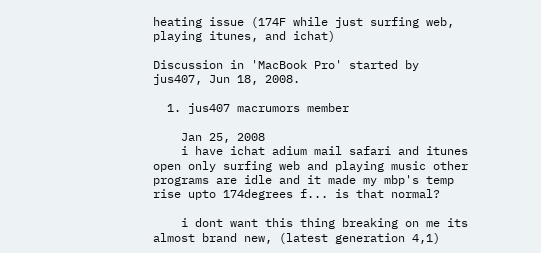heating issue (174F while just surfing web, playing itunes, and ichat)

Discussion in 'MacBook Pro' started by jus407, Jun 18, 2008.

  1. jus407 macrumors member

    Jan 25, 2008
    i have ichat adium mail safari and itunes open only surfing web and playing music other programs are idle and it made my mbp's temp rise upto 174degrees f... is that normal?

    i dont want this thing breaking on me its almost brand new, (latest generation 4,1)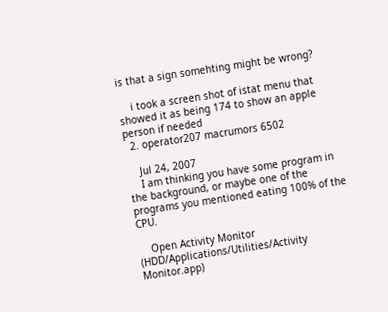is that a sign somehting might be wrong?

    i took a screen shot of istat menu that showed it as being 174 to show an apple person if needed
  2. operator207 macrumors 6502

    Jul 24, 2007
    I am thinking you have some program in the background, or maybe one of the programs you mentioned eating 100% of the CPU.

    Open Activity Monitor (HDD/Applications/Utilities/Activity Monitor.app)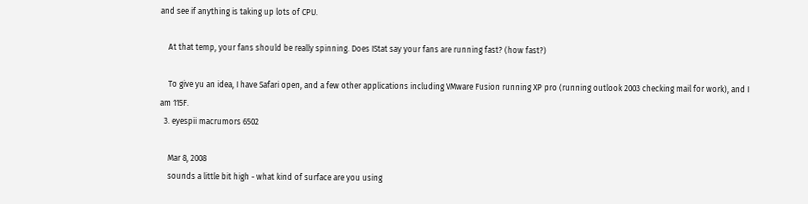and see if anything is taking up lots of CPU.

    At that temp, your fans should be really spinning. Does IStat say your fans are running fast? (how fast?)

    To give yu an idea, I have Safari open, and a few other applications including VMware Fusion running XP pro (running outlook 2003 checking mail for work), and I am 115F.
  3. eyespii macrumors 6502

    Mar 8, 2008
    sounds a little bit high - what kind of surface are you using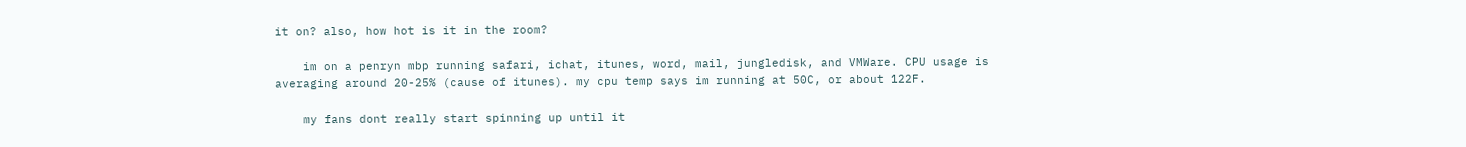it on? also, how hot is it in the room?

    im on a penryn mbp running safari, ichat, itunes, word, mail, jungledisk, and VMWare. CPU usage is averaging around 20-25% (cause of itunes). my cpu temp says im running at 50C, or about 122F.

    my fans dont really start spinning up until it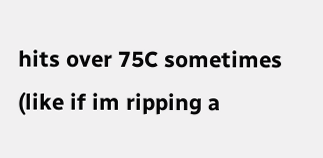hits over 75C sometimes (like if im ripping a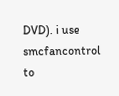DVD). i use smcfancontrol to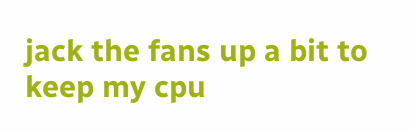jack the fans up a bit to keep my cpu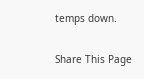temps down.

Share This Page